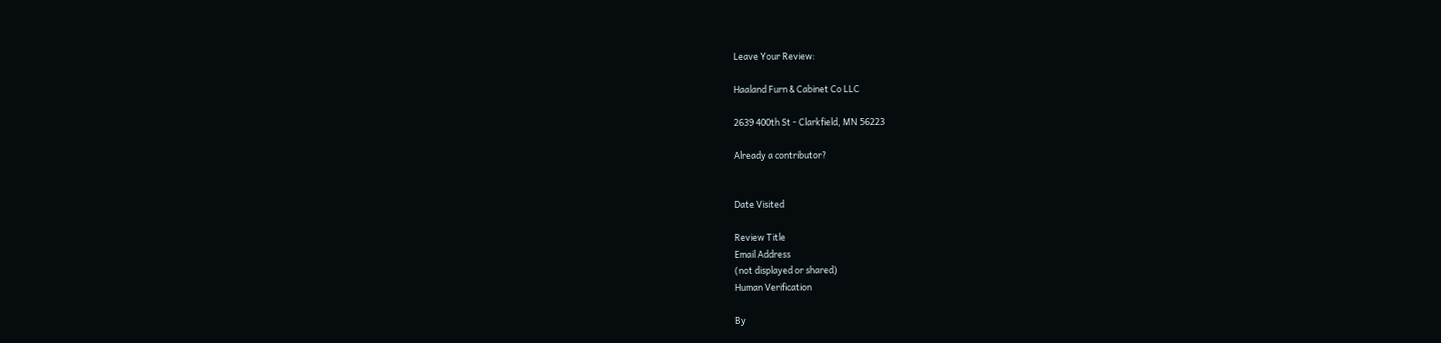Leave Your Review:

Haaland Furn & Cabinet Co LLC

2639 400th St - Clarkfield, MN 56223

Already a contributor?


Date Visited

Review Title
Email Address
(not displayed or shared)
Human Verification

By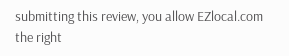submitting this review, you allow EZlocal.com the right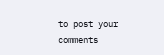to post your comments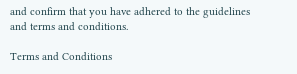and confirm that you have adhered to the guidelines and terms and conditions.

Terms and Conditions